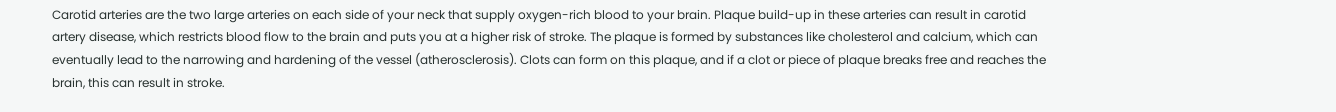Carotid arteries are the two large arteries on each side of your neck that supply oxygen-rich blood to your brain. Plaque build-up in these arteries can result in carotid artery disease, which restricts blood flow to the brain and puts you at a higher risk of stroke. The plaque is formed by substances like cholesterol and calcium, which can eventually lead to the narrowing and hardening of the vessel (atherosclerosis). Clots can form on this plaque, and if a clot or piece of plaque breaks free and reaches the brain, this can result in stroke.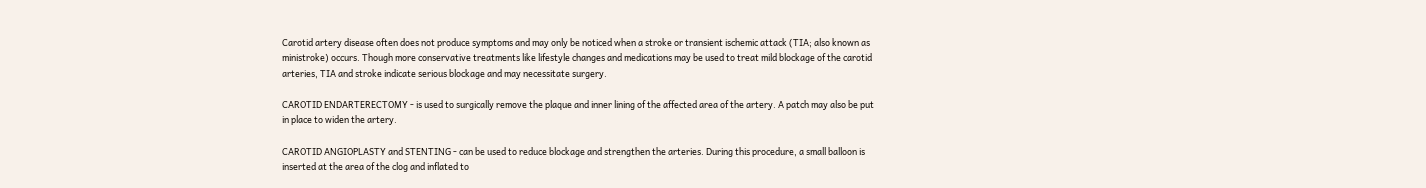Carotid artery disease often does not produce symptoms and may only be noticed when a stroke or transient ischemic attack (TIA; also known as ministroke) occurs. Though more conservative treatments like lifestyle changes and medications may be used to treat mild blockage of the carotid arteries, TIA and stroke indicate serious blockage and may necessitate surgery.

CAROTID ENDARTERECTOMY - is used to surgically remove the plaque and inner lining of the affected area of the artery. A patch may also be put in place to widen the artery.

CAROTID ANGIOPLASTY and STENTING - can be used to reduce blockage and strengthen the arteries. During this procedure, a small balloon is inserted at the area of the clog and inflated to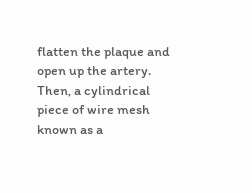flatten the plaque and open up the artery. Then, a cylindrical piece of wire mesh known as a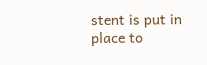stent is put in place to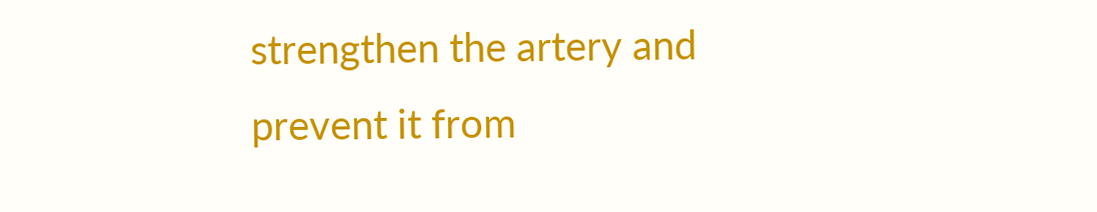strengthen the artery and prevent it from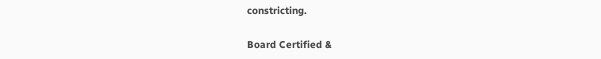constricting.

Board Certified &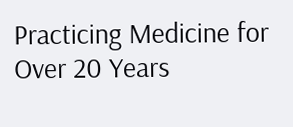Practicing Medicine for Over 20 Years